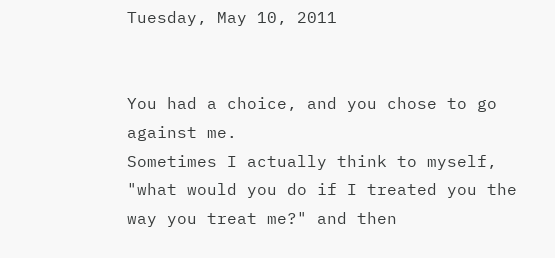Tuesday, May 10, 2011


You had a choice, and you chose to go against me.
Sometimes I actually think to myself, "what would you do if I treated you the way you treat me?" and then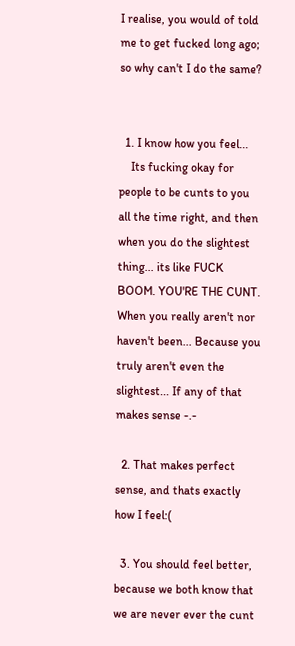I realise, you would of told me to get fucked long ago; so why can't I do the same?


  1. I know how you feel...
    Its fucking okay for people to be cunts to you all the time right, and then when you do the slightest thing... its like FUCK BOOM. YOU'RE THE CUNT. When you really aren't nor haven't been... Because you truly aren't even the slightest... If any of that makes sense -.-

  2. That makes perfect sense, and thats exactly how I feel:(

  3. You should feel better, because we both know that we are never ever the cunt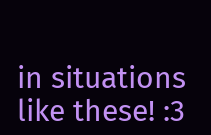in situations like these! :3